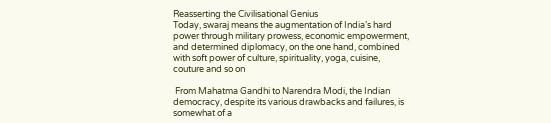Reasserting the Civilisational Genius
Today, swaraj means the augmentation of India’s hard power through military prowess, economic empowerment, and determined diplomacy, on the one hand, combined with soft power of culture, spirituality, yoga, cuisine, couture and so on

 From Mahatma Gandhi to Narendra Modi, the Indian democracy, despite its various drawbacks and failures, is somewhat of a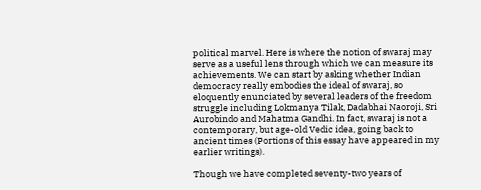political marvel. Here is where the notion of swaraj may serve as a useful lens through which we can measure its achievements. We can start by asking whether Indian democracy really embodies the ideal of swaraj, so eloquently enunciated by several leaders of the freedom struggle including Lokmanya Tilak, Dadabhai Naoroji, Sri Aurobindo and Mahatma Gandhi. In fact, swaraj is not a contemporary, but age-old Vedic idea, going back to ancient times (Portions of this essay have appeared in my earlier writings).

Though we have completed seventy-two years of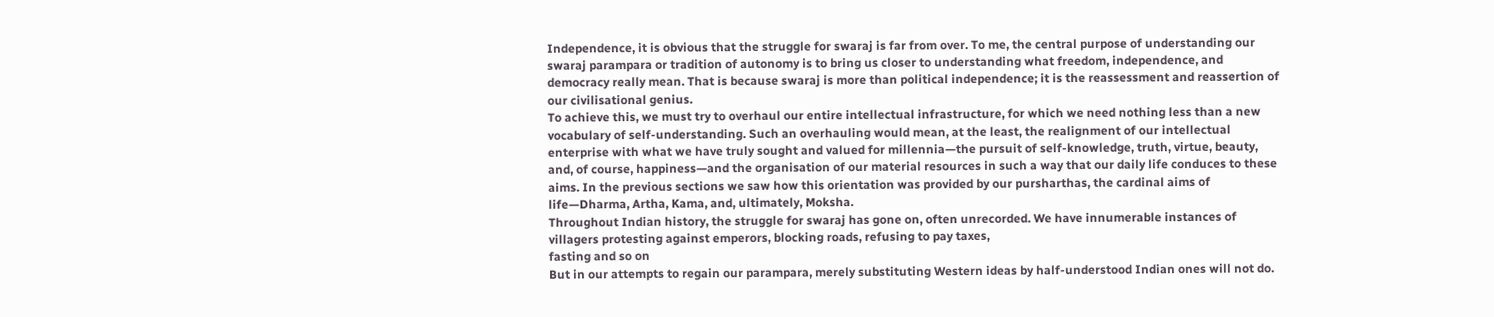Independence, it is obvious that the struggle for swaraj is far from over. To me, the central purpose of understanding our swaraj parampara or tradition of autonomy is to bring us closer to understanding what freedom, independence, and democracy really mean. That is because swaraj is more than political independence; it is the reassessment and reassertion of our civilisational genius.
To achieve this, we must try to overhaul our entire intellectual infrastructure, for which we need nothing less than a new vocabulary of self-understanding. Such an overhauling would mean, at the least, the realignment of our intellectual enterprise with what we have truly sought and valued for millennia—the pursuit of self-knowledge, truth, virtue, beauty, and, of course, happiness—and the organisation of our material resources in such a way that our daily life conduces to these aims. In the previous sections we saw how this orientation was provided by our pursharthas, the cardinal aims of life—Dharma, Artha, Kama, and, ultimately, Moksha.
Throughout Indian history, the struggle for swaraj has gone on, often unrecorded. We have innumerable instances of villagers protesting against emperors, blocking roads, refusing to pay taxes,
fasting and so on
But in our attempts to regain our parampara, merely substituting Western ideas by half-understood Indian ones will not do.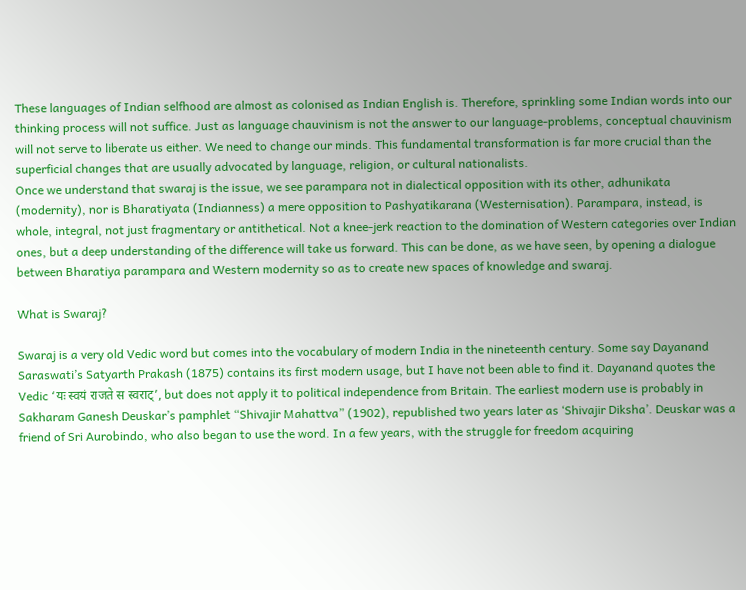These languages of Indian selfhood are almost as colonised as Indian English is. Therefore, sprinkling some Indian words into our thinking process will not suffice. Just as language chauvinism is not the answer to our language-problems, conceptual chauvinism will not serve to liberate us either. We need to change our minds. This fundamental transformation is far more crucial than the superficial changes that are usually advocated by language, religion, or cultural nationalists.
Once we understand that swaraj is the issue, we see parampara not in dialectical opposition with its other, adhunikata (modernity), nor is Bharatiyata (Indianness) a mere opposition to Pashyatikarana (Westernisation). Parampara, instead, is whole, integral, not just fragmentary or antithetical. Not a knee-jerk reaction to the domination of Western categories over Indian ones, but a deep understanding of the difference will take us forward. This can be done, as we have seen, by opening a dialogue between Bharatiya parampara and Western modernity so as to create new spaces of knowledge and swaraj.

What is Swaraj?

Swaraj is a very old Vedic word but comes into the vocabulary of modern India in the nineteenth century. Some say Dayanand Saraswati’s Satyarth Prakash (1875) contains its first modern usage, but I have not been able to find it. Dayanand quotes the Vedic ‘यः स्वयं राजते स स्वराट्’, but does not apply it to political independence from Britain. The earliest modern use is probably in Sakharam Ganesh Deuskar’s pamphlet “Shivajir Mahattva” (1902), republished two years later as ‘Shivajir Diksha’. Deuskar was a friend of Sri Aurobindo, who also began to use the word. In a few years, with the struggle for freedom acquiring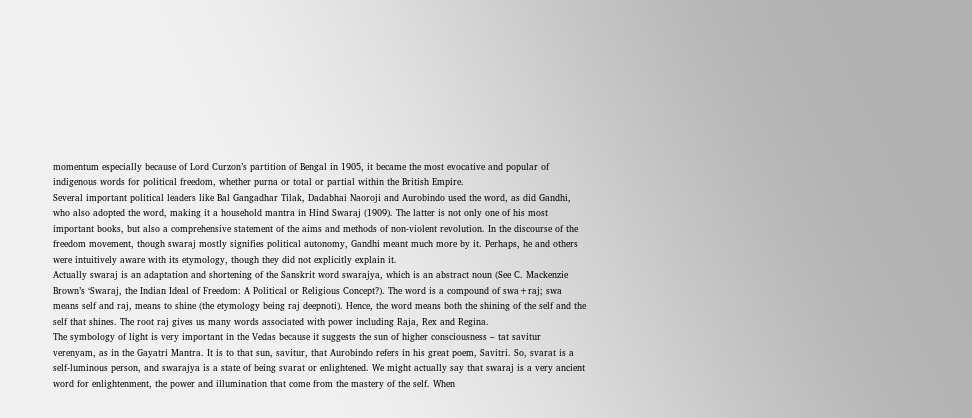momentum especially because of Lord Curzon’s partition of Bengal in 1905, it became the most evocative and popular of indigenous words for political freedom, whether purna or total or partial within the British Empire.
Several important political leaders like Bal Gangadhar Tilak, Dadabhai Naoroji and Aurobindo used the word, as did Gandhi, who also adopted the word, making it a household mantra in Hind Swaraj (1909). The latter is not only one of his most important books, but also a comprehensive statement of the aims and methods of non-violent revolution. In the discourse of the freedom movement, though swaraj mostly signifies political autonomy, Gandhi meant much more by it. Perhaps, he and others were intuitively aware with its etymology, though they did not explicitly explain it.
Actually swaraj is an adaptation and shortening of the Sanskrit word swarajya, which is an abstract noun (See C. Mackenzie Brown’s ‘Swaraj, the Indian Ideal of Freedom: A Political or Religious Concept?). The word is a compound of swa+raj; swa means self and raj, means to shine (the etymology being raj deepnoti). Hence, the word means both the shining of the self and the self that shines. The root raj gives us many words associated with power including Raja, Rex and Regina.
The symbology of light is very important in the Vedas because it suggests the sun of higher consciousness – tat savitur verenyam, as in the Gayatri Mantra. It is to that sun, savitur, that Aurobindo refers in his great poem, Savitri. So, svarat is a self-luminous person, and swarajya is a state of being svarat or enlightened. We might actually say that swaraj is a very ancient word for enlightenment, the power and illumination that come from the mastery of the self. When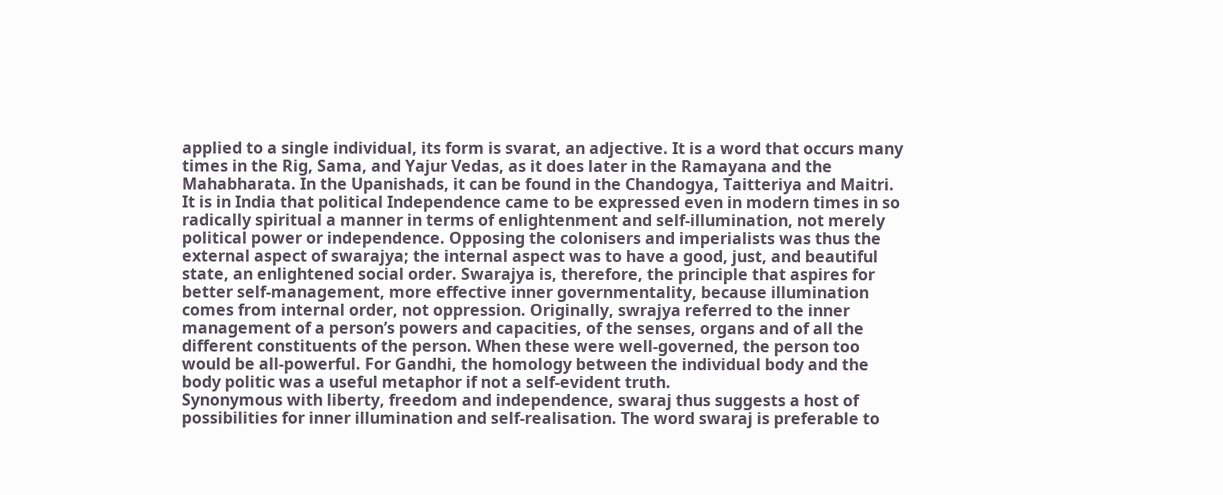applied to a single individual, its form is svarat, an adjective. It is a word that occurs many times in the Rig, Sama, and Yajur Vedas, as it does later in the Ramayana and the Mahabharata. In the Upanishads, it can be found in the Chandogya, Taitteriya and Maitri.
It is in India that political Independence came to be expressed even in modern times in so radically spiritual a manner in terms of enlightenment and self-illumination, not merely political power or independence. Opposing the colonisers and imperialists was thus the external aspect of swarajya; the internal aspect was to have a good, just, and beautiful state, an enlightened social order. Swarajya is, therefore, the principle that aspires for better self-management, more effective inner governmentality, because illumination comes from internal order, not oppression. Originally, swrajya referred to the inner management of a person’s powers and capacities, of the senses, organs and of all the different constituents of the person. When these were well-governed, the person too would be all-powerful. For Gandhi, the homology between the individual body and the body politic was a useful metaphor if not a self-evident truth.
Synonymous with liberty, freedom and independence, swaraj thus suggests a host of possibilities for inner illumination and self-realisation. The word swaraj is preferable to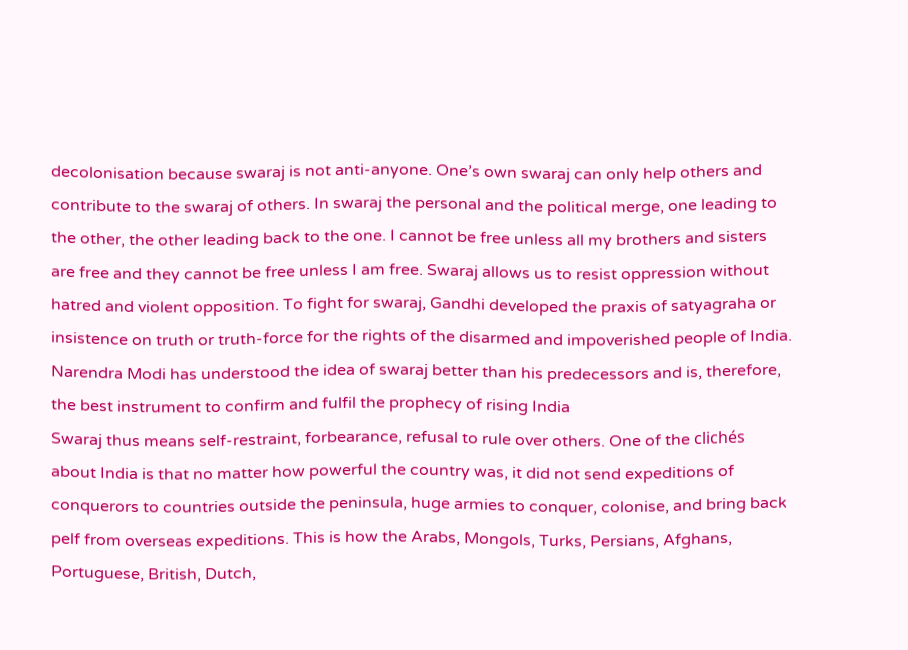decolonisation because swaraj is not anti-anyone. One’s own swaraj can only help others and contribute to the swaraj of others. In swaraj the personal and the political merge, one leading to the other, the other leading back to the one. I cannot be free unless all my brothers and sisters are free and they cannot be free unless I am free. Swaraj allows us to resist oppression without hatred and violent opposition. To fight for swaraj, Gandhi developed the praxis of satyagraha or insistence on truth or truth-force for the rights of the disarmed and impoverished people of India.
Narendra Modi has understood the idea of swaraj better than his predecessors and is, therefore, the best instrument to confirm and fulfil the prophecy of rising India
Swaraj thus means self-restraint, forbearance, refusal to rule over others. One of the clichés about India is that no matter how powerful the country was, it did not send expeditions of conquerors to countries outside the peninsula, huge armies to conquer, colonise, and bring back pelf from overseas expeditions. This is how the Arabs, Mongols, Turks, Persians, Afghans, Portuguese, British, Dutch,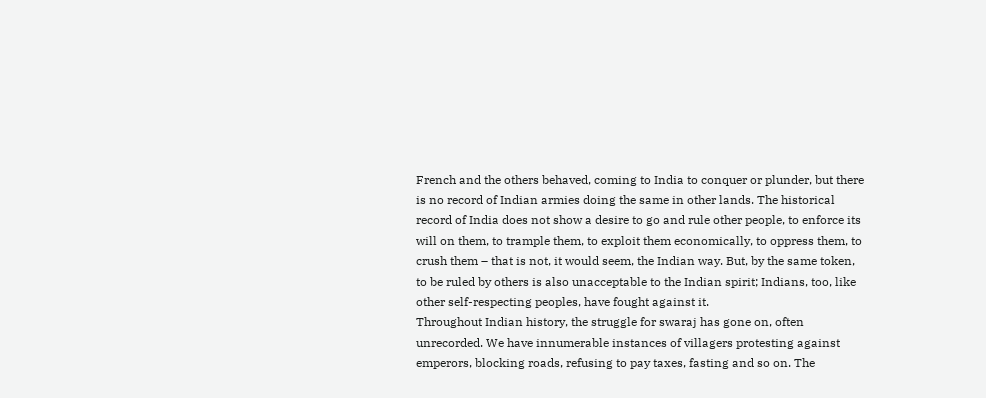French and the others behaved, coming to India to conquer or plunder, but there is no record of Indian armies doing the same in other lands. The historical record of India does not show a desire to go and rule other people, to enforce its will on them, to trample them, to exploit them economically, to oppress them, to crush them – that is not, it would seem, the Indian way. But, by the same token, to be ruled by others is also unacceptable to the Indian spirit; Indians, too, like other self-respecting peoples, have fought against it.
Throughout Indian history, the struggle for swaraj has gone on, often unrecorded. We have innumerable instances of villagers protesting against emperors, blocking roads, refusing to pay taxes, fasting and so on. The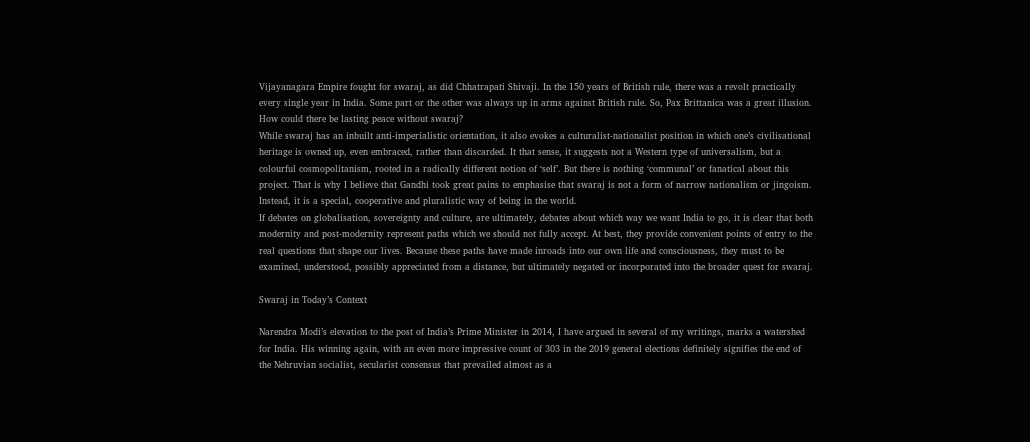Vijayanagara Empire fought for swaraj, as did Chhatrapati Shivaji. In the 150 years of British rule, there was a revolt practically every single year in India. Some part or the other was always up in arms against British rule. So, Pax Brittanica was a great illusion. How could there be lasting peace without swaraj?
While swaraj has an inbuilt anti-imperialistic orientation, it also evokes a culturalist-nationalist position in which one’s civilisational heritage is owned up, even embraced, rather than discarded. It that sense, it suggests not a Western type of universalism, but a colourful cosmopolitanism, rooted in a radically different notion of ‘self’. But there is nothing ‘communal’ or fanatical about this project. That is why I believe that Gandhi took great pains to emphasise that swaraj is not a form of narrow nationalism or jingoism. Instead, it is a special, cooperative and pluralistic way of being in the world.
If debates on globalisation, sovereignty and culture, are ultimately, debates about which way we want India to go, it is clear that both modernity and post-modernity represent paths which we should not fully accept. At best, they provide convenient points of entry to the real questions that shape our lives. Because these paths have made inroads into our own life and consciousness, they must to be examined, understood, possibly appreciated from a distance, but ultimately negated or incorporated into the broader quest for swaraj.

Swaraj in Today’s Context

Narendra Modi’s elevation to the post of India’s Prime Minister in 2014, I have argued in several of my writings, marks a watershed for India. His winning again, with an even more impressive count of 303 in the 2019 general elections definitely signifies the end of the Nehruvian socialist, secularist consensus that prevailed almost as a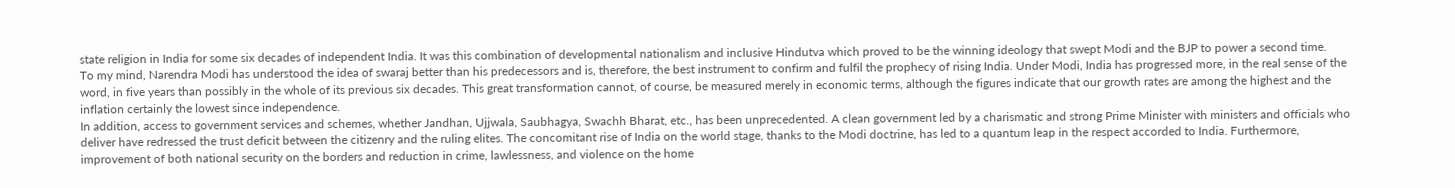state religion in India for some six decades of independent India. It was this combination of developmental nationalism and inclusive Hindutva which proved to be the winning ideology that swept Modi and the BJP to power a second time.
To my mind, Narendra Modi has understood the idea of swaraj better than his predecessors and is, therefore, the best instrument to confirm and fulfil the prophecy of rising India. Under Modi, India has progressed more, in the real sense of the word, in five years than possibly in the whole of its previous six decades. This great transformation cannot, of course, be measured merely in economic terms, although the figures indicate that our growth rates are among the highest and the inflation certainly the lowest since independence.
In addition, access to government services and schemes, whether Jandhan, Ujjwala, Saubhagya, Swachh Bharat, etc., has been unprecedented. A clean government led by a charismatic and strong Prime Minister with ministers and officials who deliver have redressed the trust deficit between the citizenry and the ruling elites. The concomitant rise of India on the world stage, thanks to the Modi doctrine, has led to a quantum leap in the respect accorded to India. Furthermore, improvement of both national security on the borders and reduction in crime, lawlessness, and violence on the home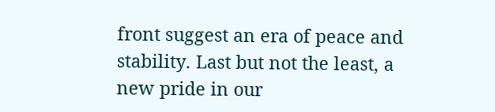front suggest an era of peace and stability. Last but not the least, a new pride in our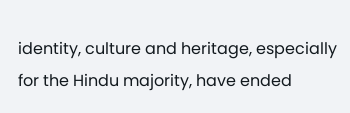identity, culture and heritage, especially for the Hindu majority, have ended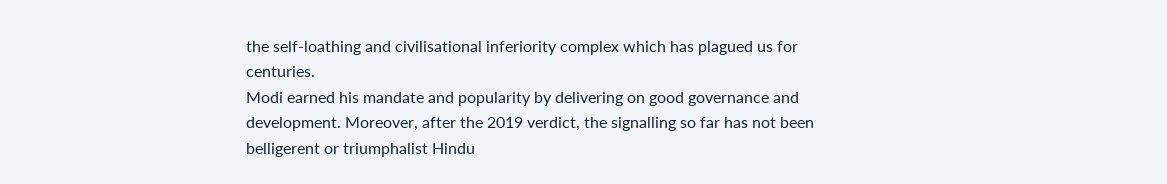the self-loathing and civilisational inferiority complex which has plagued us for centuries.
Modi earned his mandate and popularity by delivering on good governance and development. Moreover, after the 2019 verdict, the signalling so far has not been belligerent or triumphalist Hindu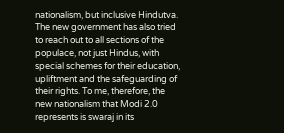nationalism, but inclusive Hindutva. The new government has also tried to reach out to all sections of the populace, not just Hindus, with special schemes for their education, upliftment and the safeguarding of their rights. To me, therefore, the new nationalism that Modi 2.0 represents is swaraj in its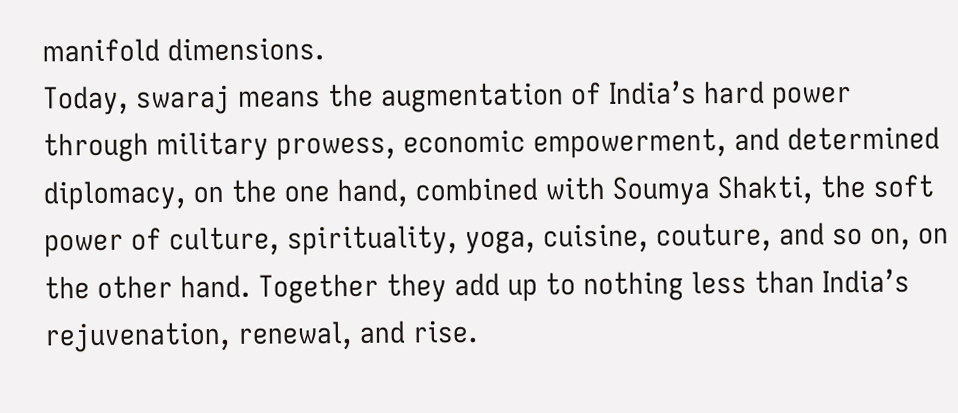manifold dimensions.
Today, swaraj means the augmentation of India’s hard power through military prowess, economic empowerment, and determined diplomacy, on the one hand, combined with Soumya Shakti, the soft power of culture, spirituality, yoga, cuisine, couture, and so on, on the other hand. Together they add up to nothing less than India’s rejuvenation, renewal, and rise.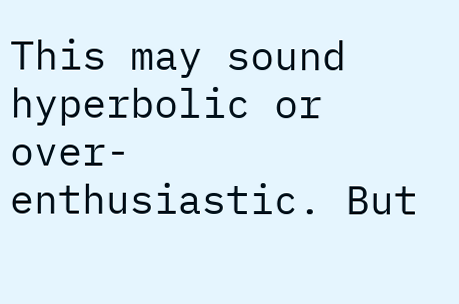This may sound hyperbolic or over-enthusiastic. But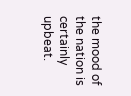the mood of the nation is certainly upbeat.